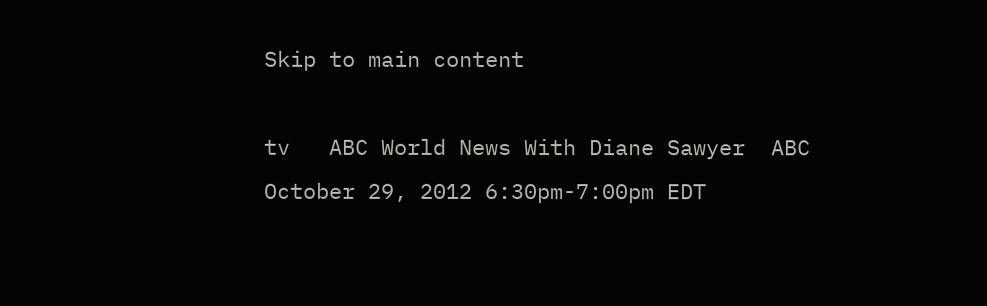Skip to main content

tv   ABC World News With Diane Sawyer  ABC  October 29, 2012 6:30pm-7:00pm EDT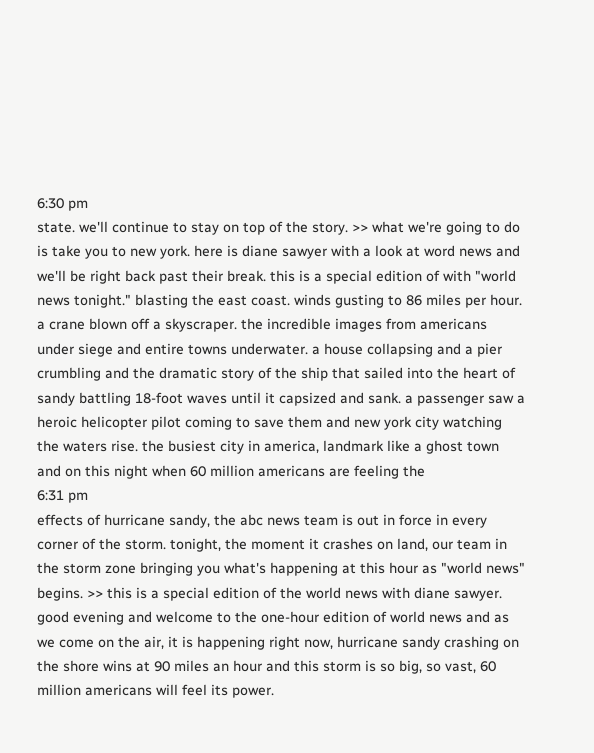6:30 pm
state. we'll continue to stay on top of the story. >> what we're going to do is take you to new york. here is diane sawyer with a look at word news and we'll be right back past their break. this is a special edition of with "world news tonight." blasting the east coast. winds gusting to 86 miles per hour. a crane blown off a skyscraper. the incredible images from americans under siege and entire towns underwater. a house collapsing and a pier crumbling and the dramatic story of the ship that sailed into the heart of sandy battling 18-foot waves until it capsized and sank. a passenger saw a heroic helicopter pilot coming to save them and new york city watching the waters rise. the busiest city in america, landmark like a ghost town and on this night when 60 million americans are feeling the
6:31 pm
effects of hurricane sandy, the abc news team is out in force in every corner of the storm. tonight, the moment it crashes on land, our team in the storm zone bringing you what's happening at this hour as "world news" begins. >> this is a special edition of the world news with diane sawyer. good evening and welcome to the one-hour edition of world news and as we come on the air, it is happening right now, hurricane sandy crashing on the shore wins at 90 miles an hour and this storm is so big, so vast, 60 million americans will feel its power.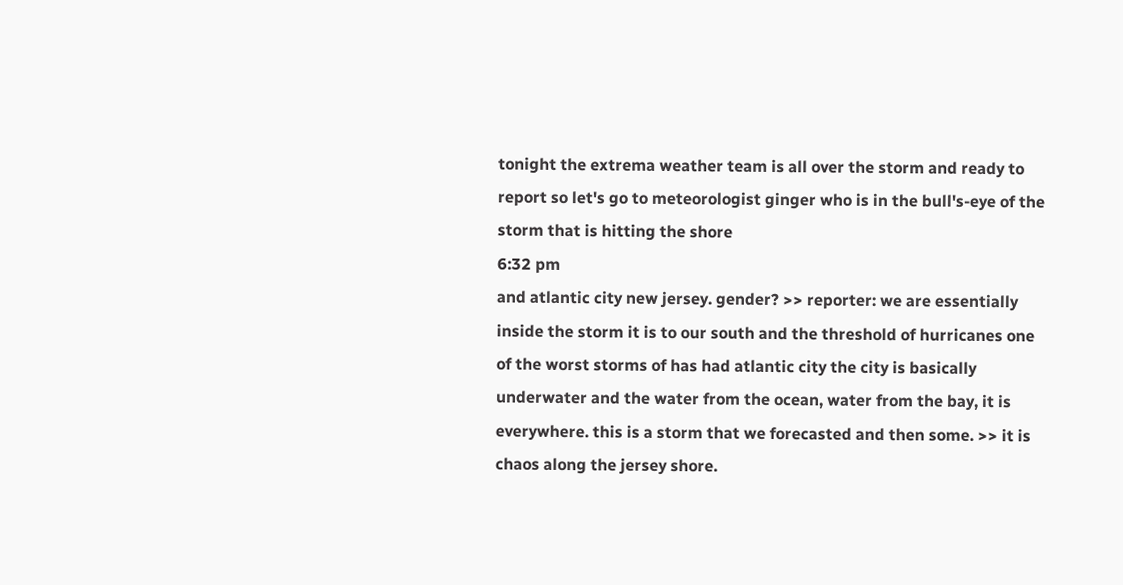tonight the extrema weather team is all over the storm and ready to report so let's go to meteorologist ginger who is in the bull's-eye of the storm that is hitting the shore
6:32 pm
and atlantic city new jersey. gender? >> reporter: we are essentially inside the storm it is to our south and the threshold of hurricanes one of the worst storms of has had atlantic city the city is basically underwater and the water from the ocean, water from the bay, it is everywhere. this is a storm that we forecasted and then some. >> it is chaos along the jersey shore.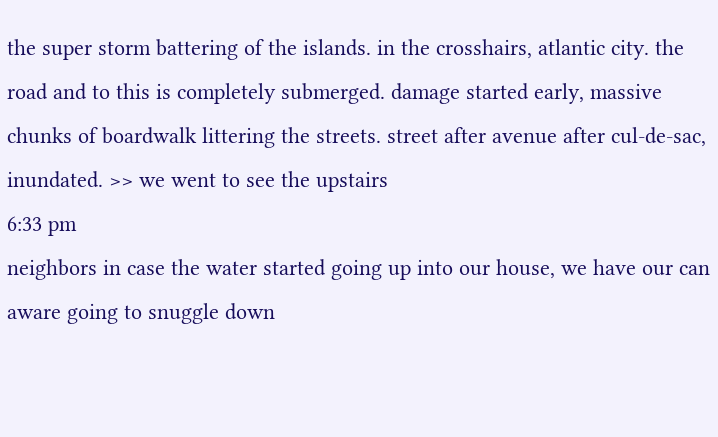the super storm battering of the islands. in the crosshairs, atlantic city. the road and to this is completely submerged. damage started early, massive chunks of boardwalk littering the streets. street after avenue after cul-de-sac, inundated. >> we went to see the upstairs
6:33 pm
neighbors in case the water started going up into our house, we have our can aware going to snuggle down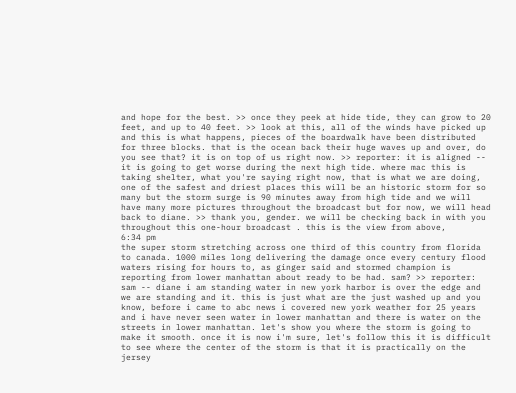and hope for the best. >> once they peek at hide tide, they can grow to 20 feet, and up to 40 feet. >> look at this, all of the winds have picked up and this is what happens, pieces of the boardwalk have been distributed for three blocks. that is the ocean back their huge waves up and over, do you see that? it is on top of us right now. >> reporter: it is aligned -- it is going to get worse during the next high tide. where mac this is taking shelter, what you're saying right now, that is what we are doing, one of the safest and driest places this will be an historic storm for so many but the storm surge is 90 minutes away from high tide and we will have many more pictures throughout the broadcast but for now, we will head back to diane. >> thank you, gender. we will be checking back in with you throughout this one-hour broadcast . this is the view from above,
6:34 pm
the super storm stretching across one third of this country from florida to canada. 1000 miles long delivering the damage once every century flood waters rising for hours to, as ginger said and stormed champion is reporting from lower manhattan about ready to be had. sam? >> reporter: sam -- diane i am standing water in new york harbor is over the edge and we are standing and it. this is just what are the just washed up and you know, before i came to abc news i covered new york weather for 25 years and i have never seen water in lower manhattan and there is water on the streets in lower manhattan. let's show you where the storm is going to make it smooth. once it is now i'm sure, let's follow this it is difficult to see where the center of the storm is that it is practically on the jersey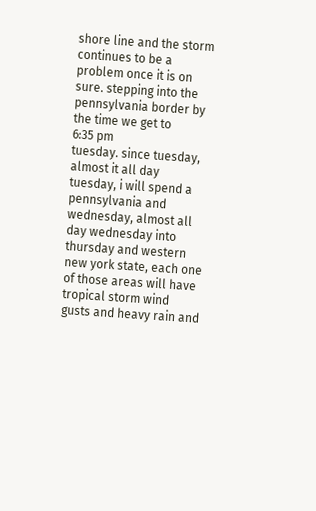shore line and the storm continues to be a problem once it is on sure. stepping into the pennsylvania border by the time we get to
6:35 pm
tuesday. since tuesday, almost it all day tuesday, i will spend a pennsylvania and wednesday, almost all day wednesday into thursday and western new york state, each one of those areas will have tropical storm wind gusts and heavy rain and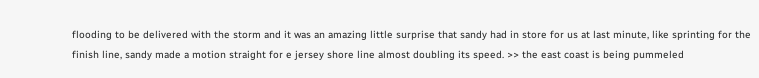flooding to be delivered with the storm and it was an amazing little surprise that sandy had in store for us at last minute, like sprinting for the finish line, sandy made a motion straight for e jersey shore line almost doubling its speed. >> the east coast is being pummeled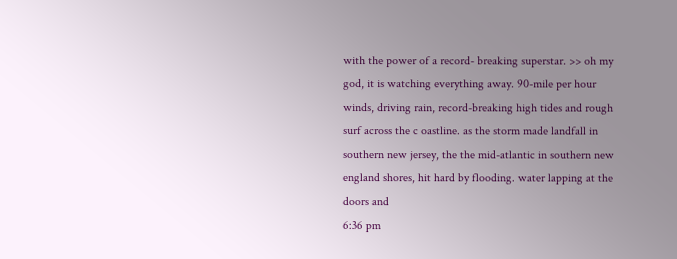with the power of a record- breaking superstar. >> oh my god, it is watching everything away. 90-mile per hour winds, driving rain, record-breaking high tides and rough surf across the c oastline. as the storm made landfall in southern new jersey, the the mid-atlantic in southern new england shores, hit hard by flooding. water lapping at the doors and
6:36 pm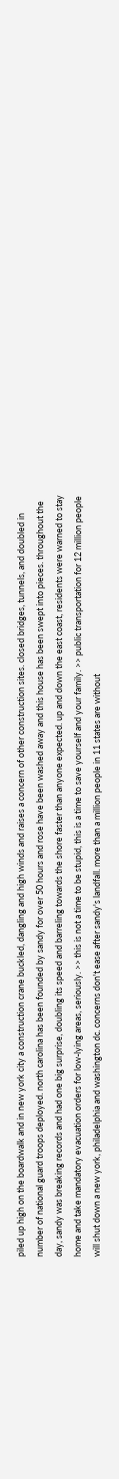piled up high on the boardwalk and in new york city a construction crane buckled, dangling and high winds and raises a concern of other construction sites. closed bridges, tunnels, and doubled in number of national guard troops deployed. north carolina has been founded by sandy for over 50 hours and rose have been washed away and this house has been swept into pieces. throughout the day, sandy was breaking records and had one big surprise, doubling its speed and barreling towards the shore faster than anyone expected. up and down the east coast, residents were warned to stay home and take mandatory evacuation orders for low-lying areas, seriously. >> this is not a time to be stupid, this is a time to save yourself and your family. >> public transportation for 12 million people will shut down a new york, philadelphia and washington dc. concerns don't ease after sandy's landfall. more than a million people in 11 states are without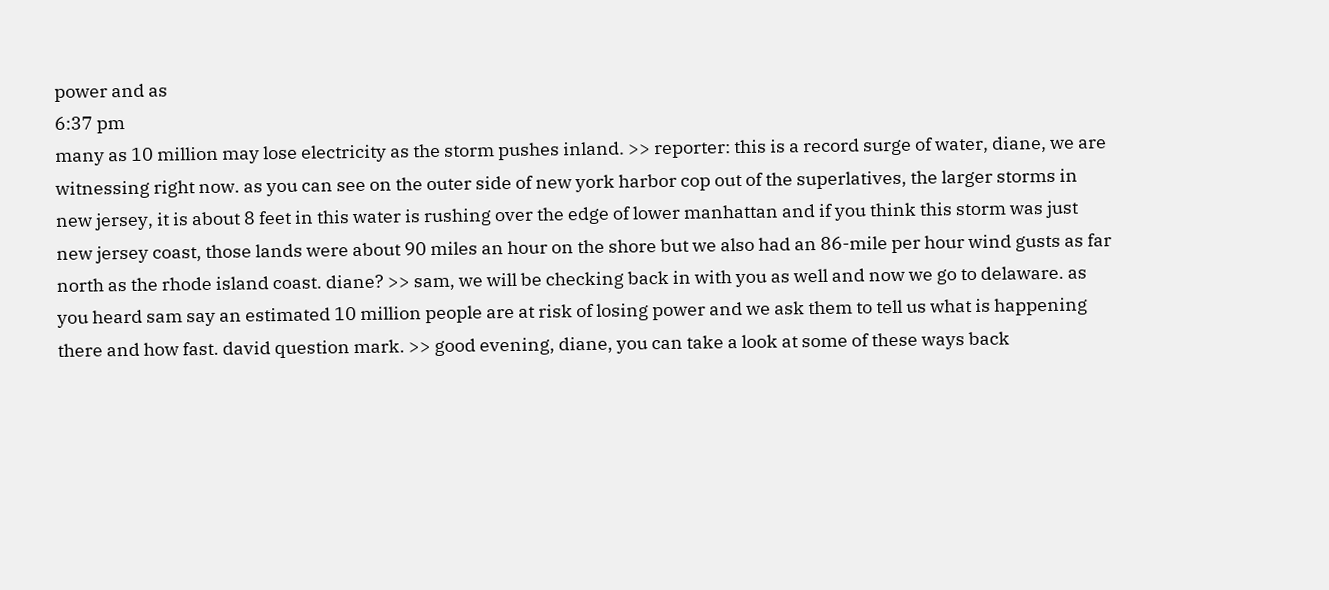power and as
6:37 pm
many as 10 million may lose electricity as the storm pushes inland. >> reporter: this is a record surge of water, diane, we are witnessing right now. as you can see on the outer side of new york harbor cop out of the superlatives, the larger storms in new jersey, it is about 8 feet in this water is rushing over the edge of lower manhattan and if you think this storm was just new jersey coast, those lands were about 90 miles an hour on the shore but we also had an 86-mile per hour wind gusts as far north as the rhode island coast. diane? >> sam, we will be checking back in with you as well and now we go to delaware. as you heard sam say an estimated 10 million people are at risk of losing power and we ask them to tell us what is happening there and how fast. david question mark. >> good evening, diane, you can take a look at some of these ways back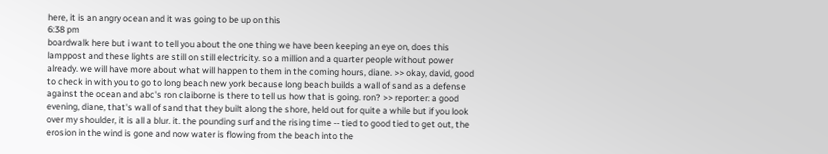here, it is an angry ocean and it was going to be up on this
6:38 pm
boardwalk here but i want to tell you about the one thing we have been keeping an eye on, does this lamppost and these lights are still on still electricity. so a million and a quarter people without power already. we will have more about what will happen to them in the coming hours, diane. >> okay, david, good to check in with you to go to long beach new york because long beach builds a wall of sand as a defense against the ocean and abc's ron claiborne is there to tell us how that is going. ron? >> reporter: a good evening, diane, that's wall of sand that they built along the shore, held out for quite a while but if you look over my shoulder, it is all a blur. it. the pounding surf and the rising time -- tied to good tied to get out, the erosion in the wind is gone and now water is flowing from the beach into the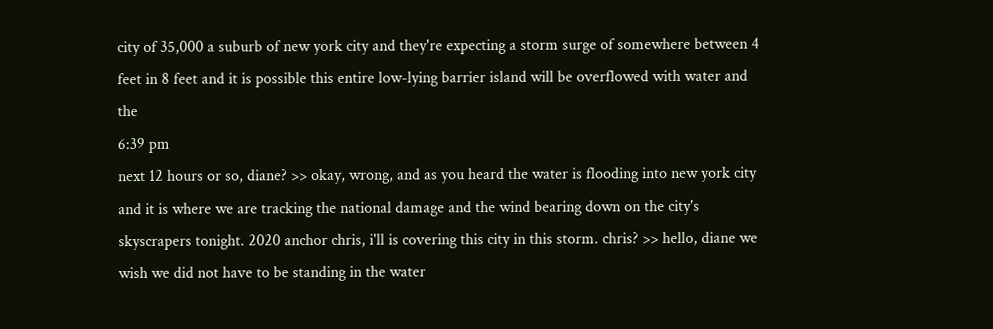city of 35,000 a suburb of new york city and they're expecting a storm surge of somewhere between 4 feet in 8 feet and it is possible this entire low-lying barrier island will be overflowed with water and the
6:39 pm
next 12 hours or so, diane? >> okay, wrong, and as you heard the water is flooding into new york city and it is where we are tracking the national damage and the wind bearing down on the city's skyscrapers tonight. 2020 anchor chris, i'll is covering this city in this storm. chris? >> hello, diane we wish we did not have to be standing in the water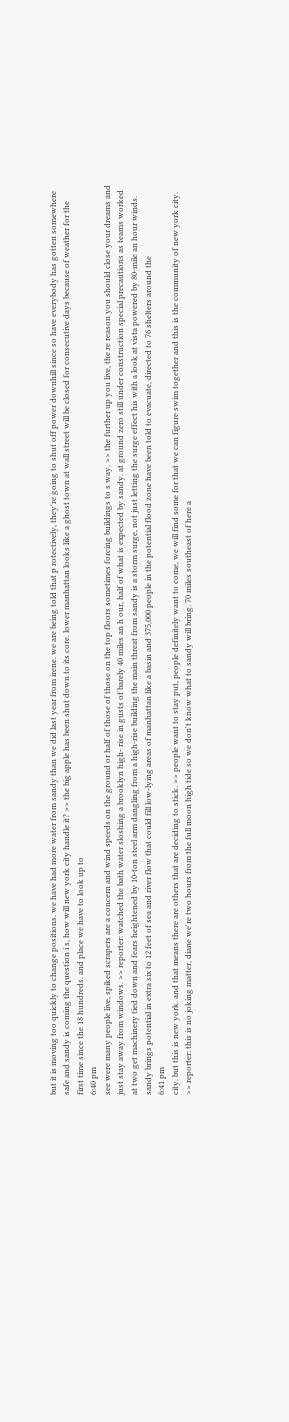but it is moving too quickly to change positions. we have had more water from sandy than we did last year from irene. we are being told that p rotectively, they're going to shut off power downhill since so have everybody has gotten somewhere safe and sandy is coming the question i s, how will new york city handle it? >> the big apple has been shut down to its core. lower manhattan looks like a ghost town at wall street will be closed for consecutive days because of weather for the first time since the 18 hundreds. and place we have to look up to
6:40 pm
see were many people live, spiked scrapers are a concern and wind speeds on the ground or half of those of those on the top floors sometimes forcing buildings to s way. >> the further up you live, the re reason you should close your dreams and just stay away from windows. >> reporter: watched the bath water sloshing a brooklyn high- rise in gusts of barely 40 miles an h our, half of what is expected by sandy. at ground zero still under construction special precautions as teams worked at two get machinery tied down and fears heightened by 10-ton steel arm dangling from a high-rise building the main threat from sandy is a storm surge, not just letting the surge effect his with a look at vista powered by 80-mile an hour winds. sandy brings potential in extra six to 12 feet of sea and river flow that could fill low-lying areas of manhattan like a basin and 375,000 people in the potential flood zone have been told to evacuate, directed to 76 shelters around the
6:41 pm
city. but this is new york. and that means there are others that are deciding to stick. >> people want to stay put, people definitely want to come, we will find some for that we can figure swim together and this is the community of new york city. >> reporter: this is no joking matter, diane we're two hours from the full moon high tide so we don't know what to sandy will bring. 70 miles southeast of here a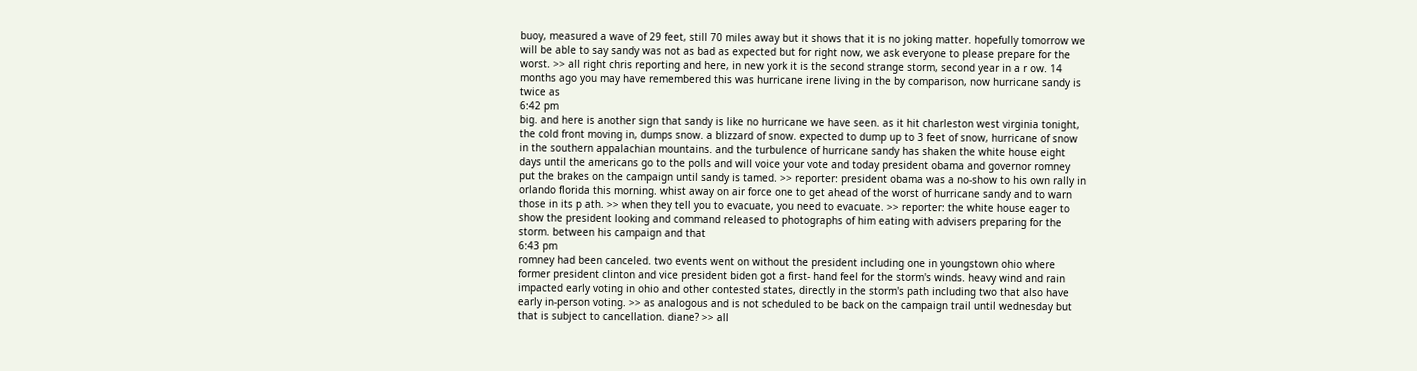buoy, measured a wave of 29 feet, still 70 miles away but it shows that it is no joking matter. hopefully tomorrow we will be able to say sandy was not as bad as expected but for right now, we ask everyone to please prepare for the worst. >> all right chris reporting and here, in new york it is the second strange storm, second year in a r ow. 14 months ago you may have remembered this was hurricane irene living in the by comparison, now hurricane sandy is twice as
6:42 pm
big. and here is another sign that sandy is like no hurricane we have seen. as it hit charleston west virginia tonight, the cold front moving in, dumps snow. a blizzard of snow. expected to dump up to 3 feet of snow, hurricane of snow in the southern appalachian mountains. and the turbulence of hurricane sandy has shaken the white house eight days until the americans go to the polls and will voice your vote and today president obama and governor romney put the brakes on the campaign until sandy is tamed. >> reporter: president obama was a no-show to his own rally in orlando florida this morning. whist away on air force one to get ahead of the worst of hurricane sandy and to warn those in its p ath. >> when they tell you to evacuate, you need to evacuate. >> reporter: the white house eager to show the president looking and command released to photographs of him eating with advisers preparing for the storm. between his campaign and that
6:43 pm
romney had been canceled. two events went on without the president including one in youngstown ohio where former president clinton and vice president biden got a first- hand feel for the storm's winds. heavy wind and rain impacted early voting in ohio and other contested states, directly in the storm's path including two that also have early in-person voting. >> as analogous and is not scheduled to be back on the campaign trail until wednesday but that is subject to cancellation. diane? >> all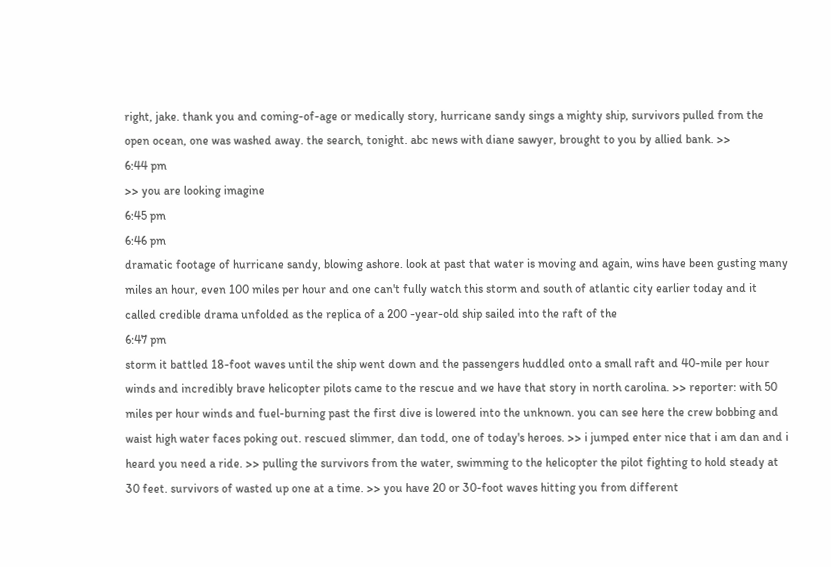right, jake. thank you and coming-of-age or medically story, hurricane sandy sings a mighty ship, survivors pulled from the open ocean, one was washed away. the search, tonight. abc news with diane sawyer, brought to you by allied bank. >>
6:44 pm
>> you are looking imagine
6:45 pm
6:46 pm
dramatic footage of hurricane sandy, blowing ashore. look at past that water is moving and again, wins have been gusting many miles an hour, even 100 miles per hour and one can't fully watch this storm and south of atlantic city earlier today and it called credible drama unfolded as the replica of a 200 -year-old ship sailed into the raft of the
6:47 pm
storm it battled 18-foot waves until the ship went down and the passengers huddled onto a small raft and 40-mile per hour winds and incredibly brave helicopter pilots came to the rescue and we have that story in north carolina. >> reporter: with 50 miles per hour winds and fuel-burning past the first dive is lowered into the unknown. you can see here the crew bobbing and waist high water faces poking out. rescued slimmer, dan todd, one of today's heroes. >> i jumped enter nice that i am dan and i heard you need a ride. >> pulling the survivors from the water, swimming to the helicopter the pilot fighting to hold steady at 30 feet. survivors of wasted up one at a time. >> you have 20 or 30-foot waves hitting you from different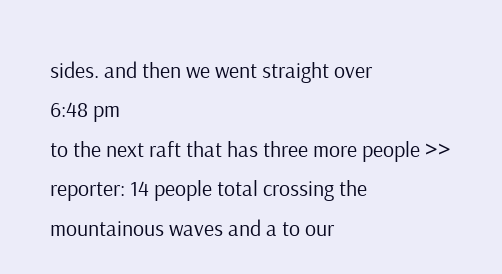sides. and then we went straight over
6:48 pm
to the next raft that has three more people >> reporter: 14 people total crossing the mountainous waves and a to our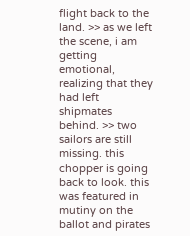flight back to the land. >> as we left the scene, i am getting emotional, realizing that they had left shipmates behind. >> two sailors are still missing. this chopper is going back to look. this was featured in mutiny on the ballot and pirates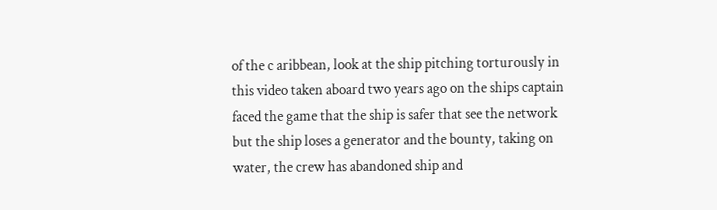of the c aribbean, look at the ship pitching torturously in this video taken aboard two years ago on the ships captain faced the game that the ship is safer that see the network but the ship loses a generator and the bounty, taking on water, the crew has abandoned ship and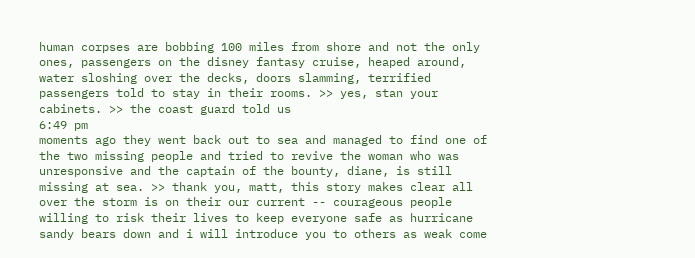human corpses are bobbing 100 miles from shore and not the only ones, passengers on the disney fantasy cruise, heaped around, water sloshing over the decks, doors slamming, terrified passengers told to stay in their rooms. >> yes, stan your cabinets. >> the coast guard told us
6:49 pm
moments ago they went back out to sea and managed to find one of the two missing people and tried to revive the woman who was unresponsive and the captain of the bounty, diane, is still missing at sea. >> thank you, matt, this story makes clear all over the storm is on their our current -- courageous people willing to risk their lives to keep everyone safe as hurricane sandy bears down and i will introduce you to others as weak come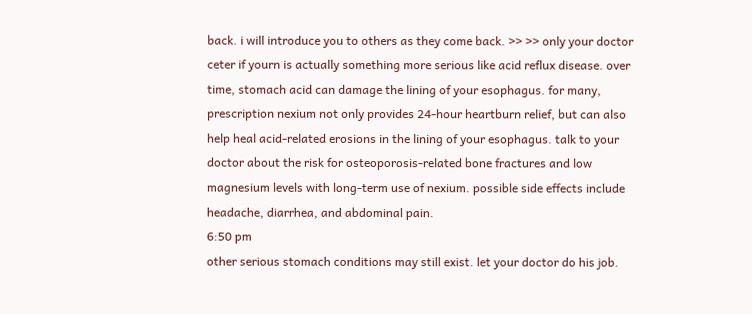back. i will introduce you to others as they come back. >> >> only your doctor ceter if yourn is actually something more serious like acid reflux disease. over time, stomach acid can damage the lining of your esophagus. for many, prescription nexium not only provides 24-hour heartburn relief, but can also help heal acid-related erosions in the lining of your esophagus. talk to your doctor about the risk for osteoporosis-related bone fractures and low magnesium levels with long-term use of nexium. possible side effects include headache, diarrhea, and abdominal pain.
6:50 pm
other serious stomach conditions may still exist. let your doctor do his job.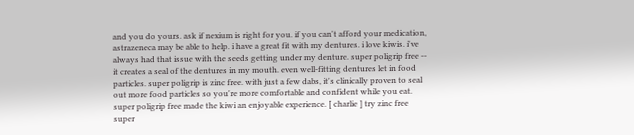and you do yours. ask if nexium is right for you. if you can't afford your medication, astrazeneca may be able to help. i have a great fit with my dentures. i love kiwis. i've always had that issue with the seeds getting under my denture. super poligrip free -- it creates a seal of the dentures in my mouth. even well-fitting dentures let in food particles. super poligrip is zinc free. with just a few dabs, it's clinically proven to seal out more food particles so you're more comfortable and confident while you eat. super poligrip free made the kiwi an enjoyable experience. [ charlie ] try zinc free super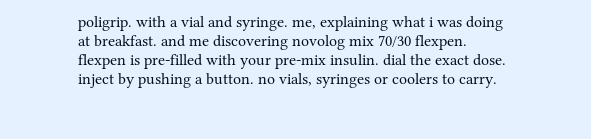poligrip. with a vial and syringe. me, explaining what i was doing at breakfast. and me discovering novolog mix 70/30 flexpen. flexpen is pre-filled with your pre-mix insulin. dial the exact dose. inject by pushing a button. no vials, syringes or coolers to carry.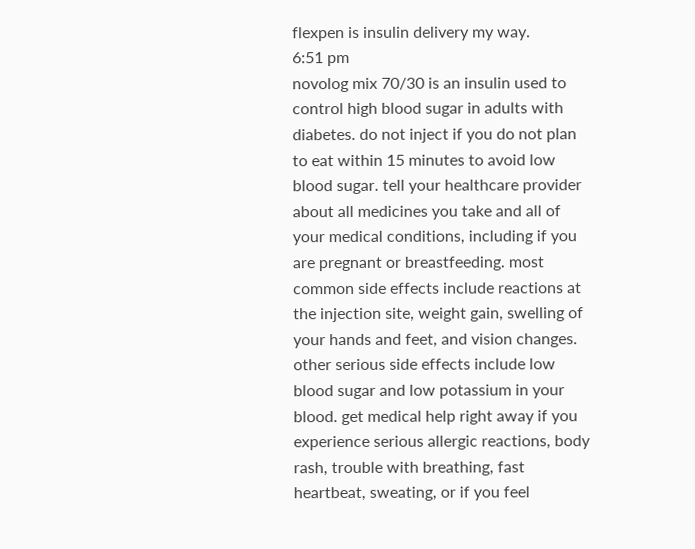flexpen is insulin delivery my way.
6:51 pm
novolog mix 70/30 is an insulin used to control high blood sugar in adults with diabetes. do not inject if you do not plan to eat within 15 minutes to avoid low blood sugar. tell your healthcare provider about all medicines you take and all of your medical conditions, including if you are pregnant or breastfeeding. most common side effects include reactions at the injection site, weight gain, swelling of your hands and feet, and vision changes. other serious side effects include low blood sugar and low potassium in your blood. get medical help right away if you experience serious allergic reactions, body rash, trouble with breathing, fast heartbeat, sweating, or if you feel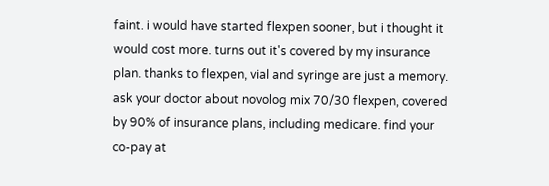faint. i would have started flexpen sooner, but i thought it would cost more. turns out it's covered by my insurance plan. thanks to flexpen, vial and syringe are just a memory. ask your doctor about novolog mix 70/30 flexpen, covered by 90% of insurance plans, including medicare. find your co-pay at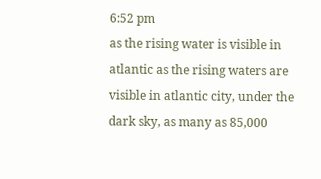6:52 pm
as the rising water is visible in atlantic as the rising waters are visible in atlantic city, under the dark sky, as many as 85,000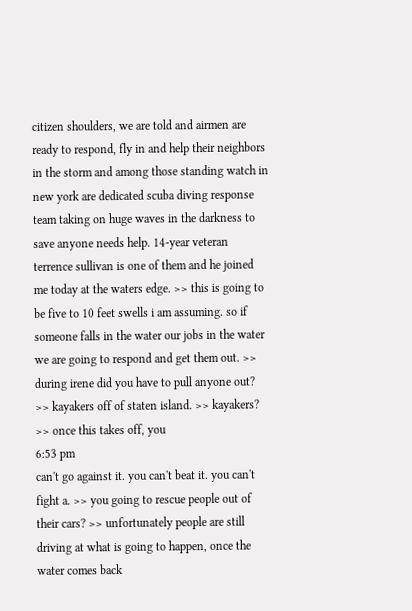citizen shoulders, we are told and airmen are ready to respond, fly in and help their neighbors in the storm and among those standing watch in new york are dedicated scuba diving response team taking on huge waves in the darkness to save anyone needs help. 14-year veteran terrence sullivan is one of them and he joined me today at the waters edge. >> this is going to be five to 10 feet swells i am assuming. so if someone falls in the water our jobs in the water we are going to respond and get them out. >> during irene did you have to pull anyone out? >> kayakers off of staten island. >> kayakers? >> once this takes off, you
6:53 pm
can't go against it. you can't beat it. you can't fight a. >> you going to rescue people out of their cars? >> unfortunately people are still driving at what is going to happen, once the water comes back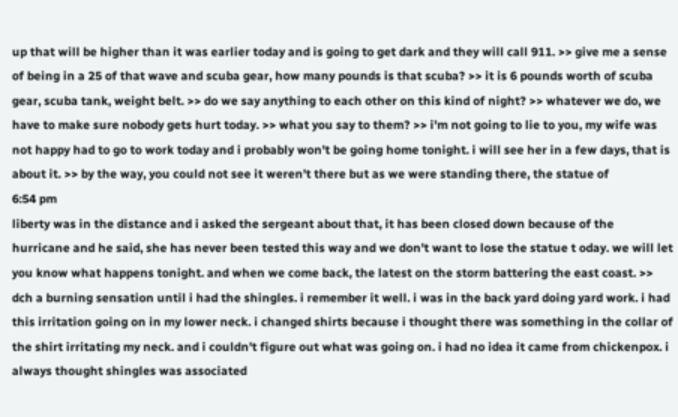up that will be higher than it was earlier today and is going to get dark and they will call 911. >> give me a sense of being in a 25 of that wave and scuba gear, how many pounds is that scuba? >> it is 6 pounds worth of scuba gear, scuba tank, weight belt. >> do we say anything to each other on this kind of night? >> whatever we do, we have to make sure nobody gets hurt today. >> what you say to them? >> i'm not going to lie to you, my wife was not happy had to go to work today and i probably won't be going home tonight. i will see her in a few days, that is about it. >> by the way, you could not see it weren't there but as we were standing there, the statue of
6:54 pm
liberty was in the distance and i asked the sergeant about that, it has been closed down because of the hurricane and he said, she has never been tested this way and we don't want to lose the statue t oday. we will let you know what happens tonight. and when we come back, the latest on the storm battering the east coast. >> dch a burning sensation until i had the shingles. i remember it well. i was in the back yard doing yard work. i had this irritation going on in my lower neck. i changed shirts because i thought there was something in the collar of the shirt irritating my neck. and i couldn't figure out what was going on. i had no idea it came from chickenpox. i always thought shingles was associated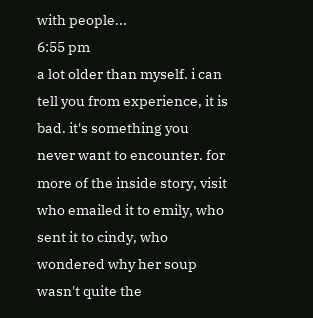with people...
6:55 pm
a lot older than myself. i can tell you from experience, it is bad. it's something you never want to encounter. for more of the inside story, visit who emailed it to emily, who sent it to cindy, who wondered why her soup wasn't quite the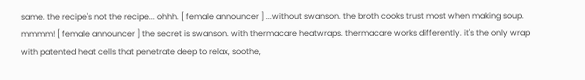same. the recipe's not the recipe... ohhh. [ female announcer ] ...without swanson. the broth cooks trust most when making soup. mmmm! [ female announcer ] the secret is swanson. with thermacare heatwraps. thermacare works differently. it's the only wrap with patented heat cells that penetrate deep to relax, soothe,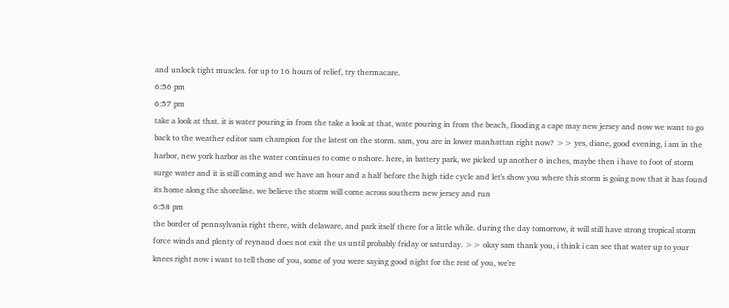and unlock tight muscles. for up to 16 hours of relief, try thermacare.
6:56 pm
6:57 pm
take a look at that. it is water pouring in from the take a look at that, wate pouring in from the beach, flooding a cape may new jersey and now we want to go back to the weather editor sam champion for the latest on the storm. sam, you are in lower manhattan right now? >> yes, diane, good evening, i am in the harbor, new york harbor as the water continues to come o nshore. here, in battery park, we picked up another 6 inches, maybe then i have to foot of storm surge water and it is still coming and we have an hour and a half before the high tide cycle and let's show you where this storm is going now that it has found its home along the shoreline. we believe the storm will come across southern new jersey and run
6:58 pm
the border of pennsylvania right there, with delaware, and park itself there for a little while. during the day tomorrow, it will still have strong tropical storm force winds and plenty of reynaud does not exit the us until probably friday or saturday. >> okay sam thank you, i think i can see that water up to your knees right now i want to tell those of you, some of you were saying good night for the rest of you, we're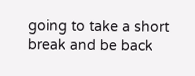going to take a short break and be back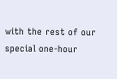with the rest of our special one-hour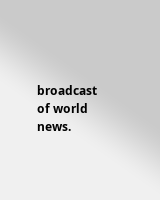broadcast of world news.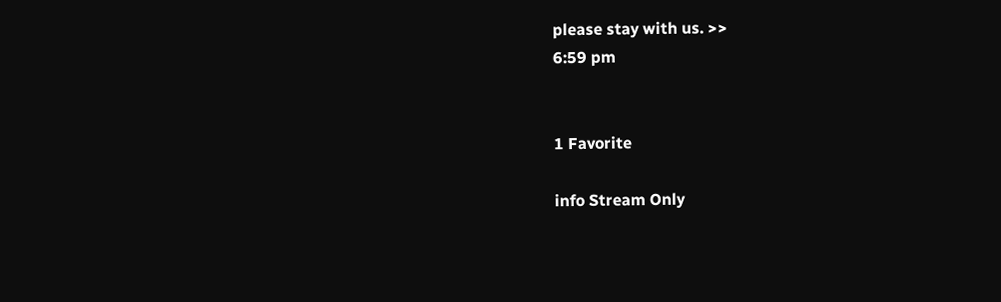please stay with us. >>
6:59 pm


1 Favorite

info Stream Only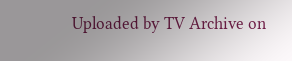Uploaded by TV Archive on